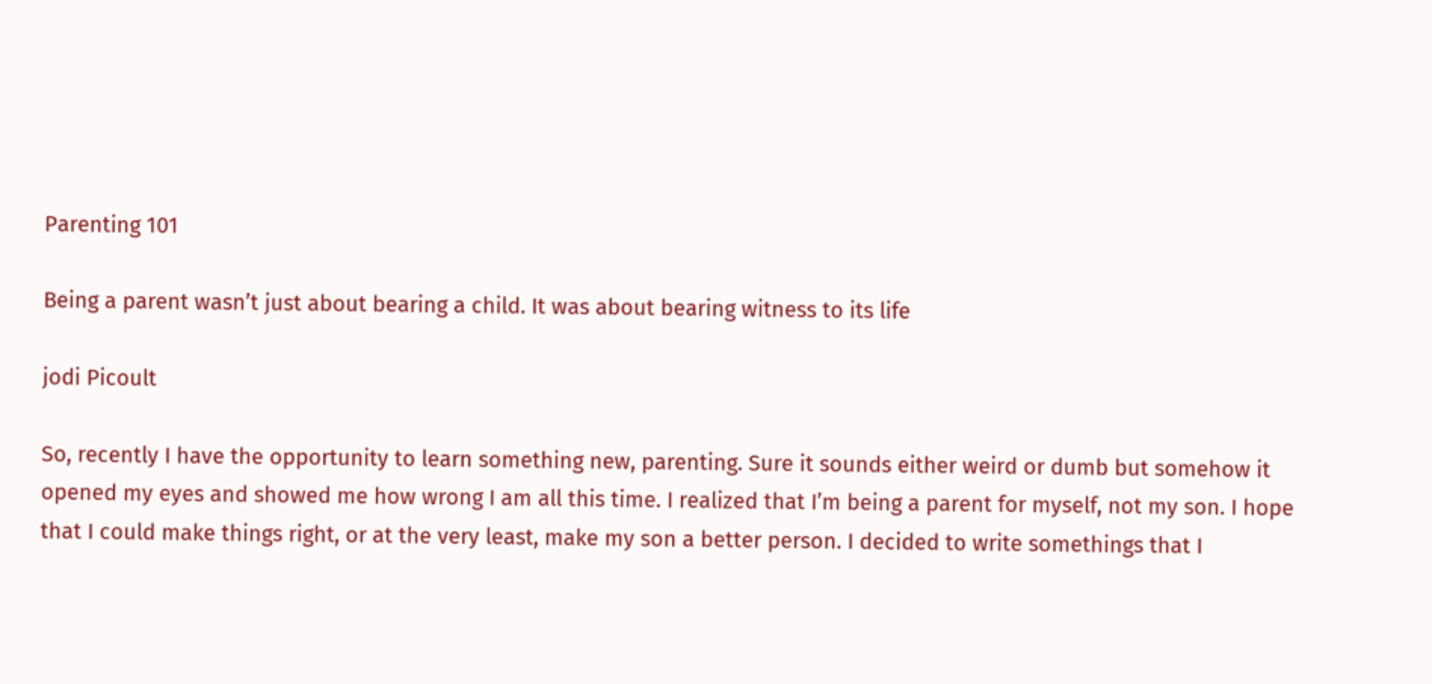Parenting 101

Being a parent wasn’t just about bearing a child. It was about bearing witness to its life

jodi Picoult

So, recently I have the opportunity to learn something new, parenting. Sure it sounds either weird or dumb but somehow it opened my eyes and showed me how wrong I am all this time. I realized that I’m being a parent for myself, not my son. I hope that I could make things right, or at the very least, make my son a better person. I decided to write somethings that I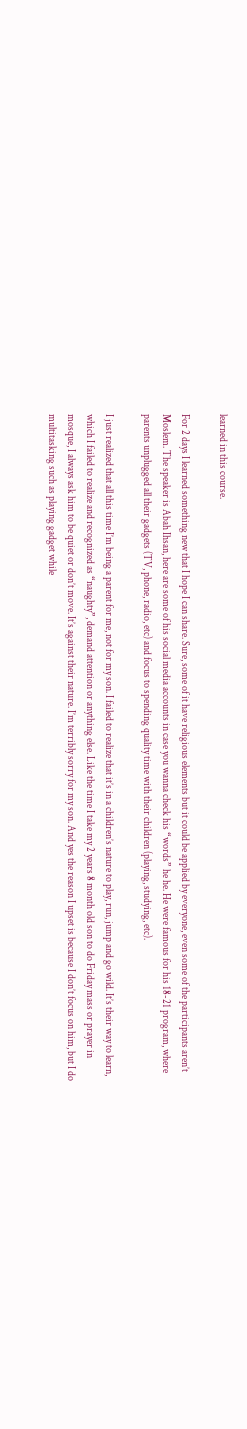learned in this course.

For 2 days I learned something new that I hope I can share. Sure, some of it have religious elements but it could be applied by everyone, even some of the participants aren’t Moslem. The speaker is Abah Ihsan, here are some of his social media accounts in case you wanna check his “words” he he. He were famous for his 18-21 program, where parents unplugged all their gadgets (TV, phone, radio, etc) and focus to spending quality time with their children (playing, studying, etc).

I just realized that all this time I’m being a parent for me, not for my son. I failed to realize that it’s in a children’s nature to play, run, jump and go wild. It’s their way to learn, which I failed to realize and recognized as “naughty”, demand attention or anything else. Like the time I take my 2 years 8 month old son to do Friday mass or prayer in mosque, I always ask him to be quiet or don’t move. It’s against their nature. I’m terribly sorry for my son. And yes the reason I upset is because I don’t focus on him, but I do multitasking such as playing gadget while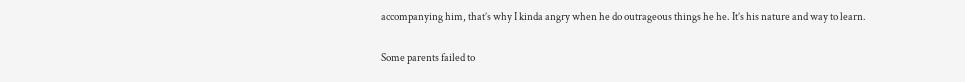accompanying him, that’s why I kinda angry when he do outrageous things he he. It’s his nature and way to learn.

Some parents failed to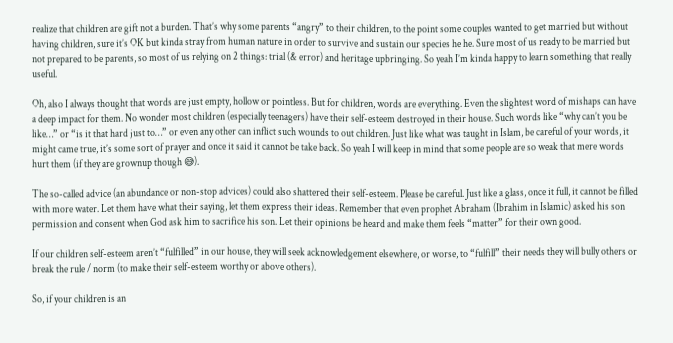realize that children are gift not a burden. That’s why some parents “angry” to their children, to the point some couples wanted to get married but without having children, sure it’s OK but kinda stray from human nature in order to survive and sustain our species he he. Sure most of us ready to be married but not prepared to be parents, so most of us relying on 2 things: trial (& error) and heritage upbringing. So yeah I’m kinda happy to learn something that really useful.

Oh, also I always thought that words are just empty, hollow or pointless. But for children, words are everything. Even the slightest word of mishaps can have a deep impact for them. No wonder most children (especially teenagers) have their self-esteem destroyed in their house. Such words like “why can’t you be like…” or “is it that hard just to…” or even any other can inflict such wounds to out children. Just like what was taught in Islam, be careful of your words, it might came true, it’s some sort of prayer and once it said it cannot be take back. So yeah I will keep in mind that some people are so weak that mere words hurt them (if they are grownup though 😅).

The so-called advice (an abundance or non-stop advices) could also shattered their self-esteem. Please be careful. Just like a glass, once it full, it cannot be filled with more water. Let them have what their saying, let them express their ideas. Remember that even prophet Abraham (Ibrahim in Islamic) asked his son permission and consent when God ask him to sacrifice his son. Let their opinions be heard and make them feels “matter” for their own good.

If our children self-esteem aren’t “fulfilled” in our house, they will seek acknowledgement elsewhere, or worse, to “fulfill” their needs they will bully others or break the rule / norm (to make their self-esteem worthy or above others).

So, if your children is an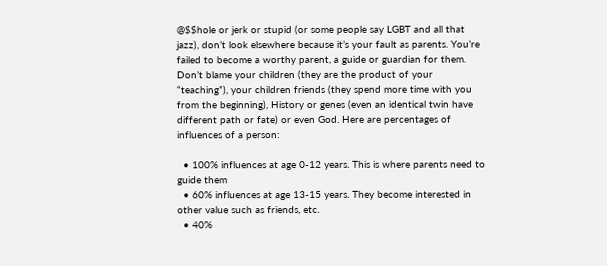@$$hole or jerk or stupid (or some people say LGBT and all that jazz), don’t look elsewhere because it’s your fault as parents. You’re failed to become a worthy parent, a guide or guardian for them. Don’t blame your children (they are the product of your “teaching”), your children friends (they spend more time with you from the beginning), History or genes (even an identical twin have different path or fate) or even God. Here are percentages of influences of a person:

  • 100% influences at age 0-12 years. This is where parents need to guide them
  • 60% influences at age 13-15 years. They become interested in other value such as friends, etc.
  • 40%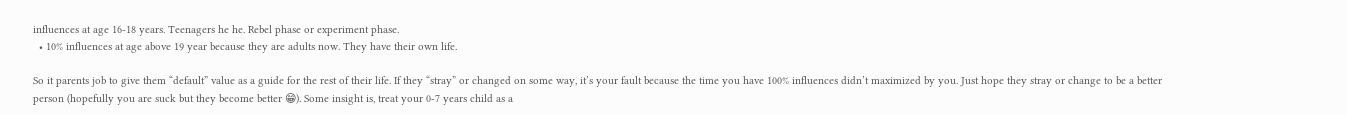influences at age 16-18 years. Teenagers he he. Rebel phase or experiment phase.
  • 10% influences at age above 19 year because they are adults now. They have their own life.

So it parents job to give them “default” value as a guide for the rest of their life. If they “stray” or changed on some way, it’s your fault because the time you have 100% influences didn’t maximized by you. Just hope they stray or change to be a better person (hopefully you are suck but they become better 😁). Some insight is, treat your 0-7 years child as a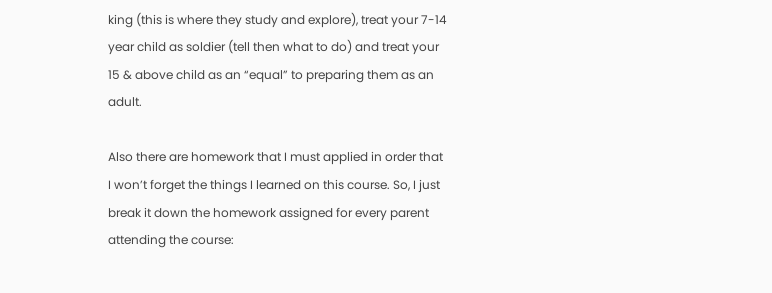king (this is where they study and explore), treat your 7-14 year child as soldier (tell then what to do) and treat your 15 & above child as an “equal” to preparing them as an adult.

Also there are homework that I must applied in order that I won’t forget the things I learned on this course. So, I just break it down the homework assigned for every parent attending the course: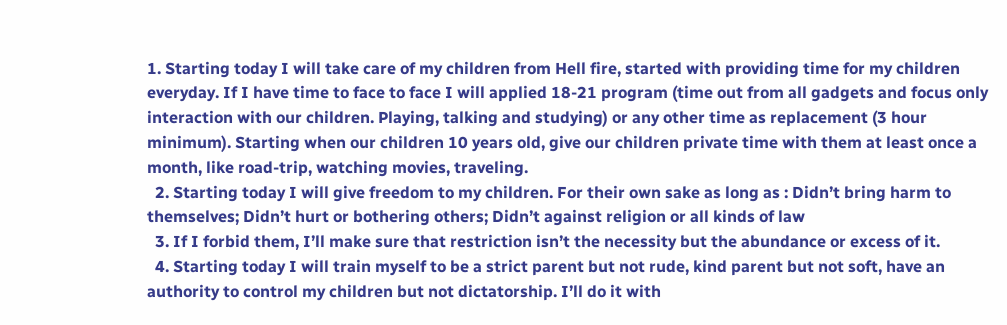1. Starting today I will take care of my children from Hell fire, started with providing time for my children everyday. If I have time to face to face I will applied 18-21 program (time out from all gadgets and focus only interaction with our children. Playing, talking and studying) or any other time as replacement (3 hour minimum). Starting when our children 10 years old, give our children private time with them at least once a month, like road-trip, watching movies, traveling.
  2. Starting today I will give freedom to my children. For their own sake as long as : Didn’t bring harm to themselves; Didn’t hurt or bothering others; Didn’t against religion or all kinds of law
  3. If I forbid them, I’ll make sure that restriction isn’t the necessity but the abundance or excess of it.
  4. Starting today I will train myself to be a strict parent but not rude, kind parent but not soft, have an authority to control my children but not dictatorship. I’ll do it with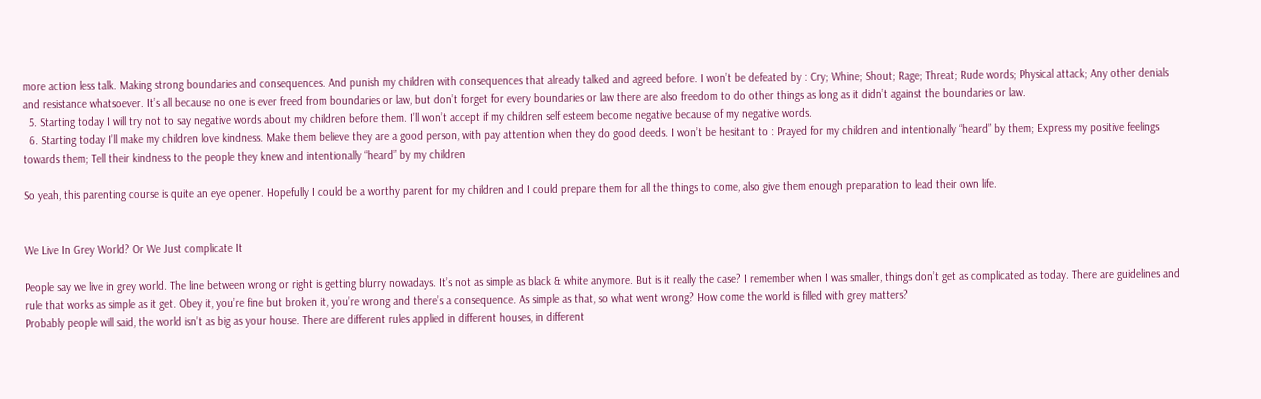more action less talk. Making strong boundaries and consequences. And punish my children with consequences that already talked and agreed before. I won’t be defeated by : Cry; Whine; Shout; Rage; Threat; Rude words; Physical attack; Any other denials and resistance whatsoever. It’s all because no one is ever freed from boundaries or law, but don’t forget for every boundaries or law there are also freedom to do other things as long as it didn’t against the boundaries or law.
  5. Starting today I will try not to say negative words about my children before them. I’ll won’t accept if my children self esteem become negative because of my negative words.
  6. Starting today I’ll make my children love kindness. Make them believe they are a good person, with pay attention when they do good deeds. I won’t be hesitant to : Prayed for my children and intentionally “heard” by them; Express my positive feelings towards them; Tell their kindness to the people they knew and intentionally “heard” by my children

So yeah, this parenting course is quite an eye opener. Hopefully I could be a worthy parent for my children and I could prepare them for all the things to come, also give them enough preparation to lead their own life.


We Live In Grey World? Or We Just complicate It

People say we live in grey world. The line between wrong or right is getting blurry nowadays. It’s not as simple as black & white anymore. But is it really the case? I remember when I was smaller, things don’t get as complicated as today. There are guidelines and rule that works as simple as it get. Obey it, you’re fine but broken it, you’re wrong and there’s a consequence. As simple as that, so what went wrong? How come the world is filled with grey matters?
Probably people will said, the world isn’t as big as your house. There are different rules applied in different houses, in different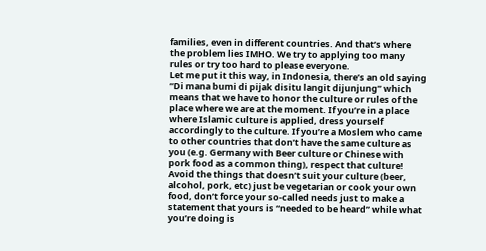families, even in different countries. And that’s where the problem lies IMHO. We try to applying too many rules or try too hard to please everyone.
Let me put it this way, in Indonesia, there’s an old saying “Di mana bumi di pijak disitu langit dijunjung” which means that we have to honor the culture or rules of the place where we are at the moment. If you’re in a place where Islamic culture is applied, dress yourself accordingly to the culture. If you’re a Moslem who came to other countries that don’t have the same culture as you (e.g. Germany with Beer culture or Chinese with pork food as a common thing), respect that culture! Avoid the things that doesn’t suit your culture (beer, alcohol, pork, etc) just be vegetarian or cook your own food, don’t force your so-called needs just to make a statement that yours is “needed to be heard” while what you’re doing is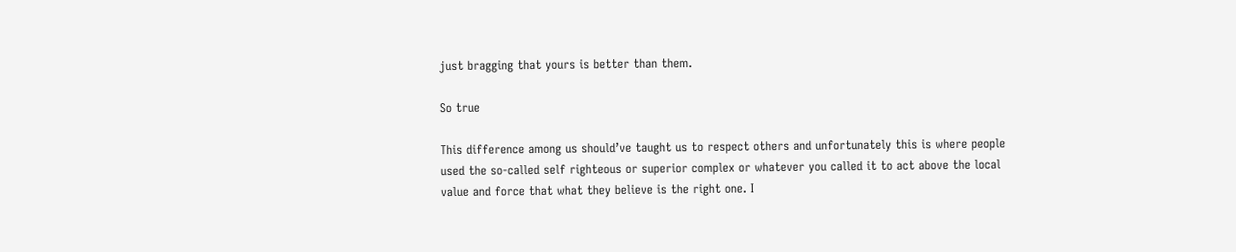just bragging that yours is better than them.

So true

This difference among us should’ve taught us to respect others and unfortunately this is where people used the so-called self righteous or superior complex or whatever you called it to act above the local value and force that what they believe is the right one. I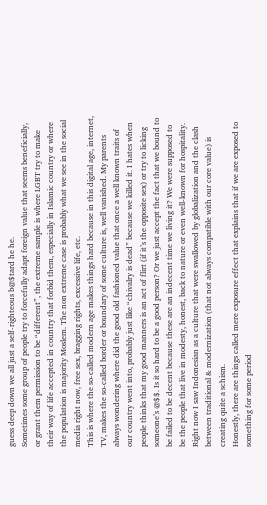guess deep down we all just a self-righteous b@$tard he he.
Sometimes some group of people try to forcefully adapt foreign value that seems beneficially, or grant them permission to be “different”, the extreme sample is where LGBT try to make their way of life accepted in country that forbid them, especially in Islamic country or where the population is majority Moslem. The non extreme case is probably what we see in the social media right now, free sex, bragging rights, excessive life, etc.
This is where the so-called modern age makes things hard because in this digital age, internet, TV, makes the so-called border or boundary of some culture is, well vanished. My parents always wondering where did the good old fashioned value that once a well known traits of our country went into, probably just like “chivalry is dead” because we killed it. I hates when people thinks that my good manners is an act of flirt (if it’s the opposite sex) or try to licking someone’s @$$. Is it so hard to be a good person? Or we just accept the fact that we bound to be failed to be decent because these are an indecent time we living it? We were supposed to be the people that live in modesty, honest, back to nature or even well-known for hospitality. Right now I saw Indonesian as a culture that were swallowed by globalization and the clash between traditional & modernization (that not always compatible with our core value) is creating quite a schism.
Honestly, there are things called mere exposure effect that explains that if we are exposed to something for some period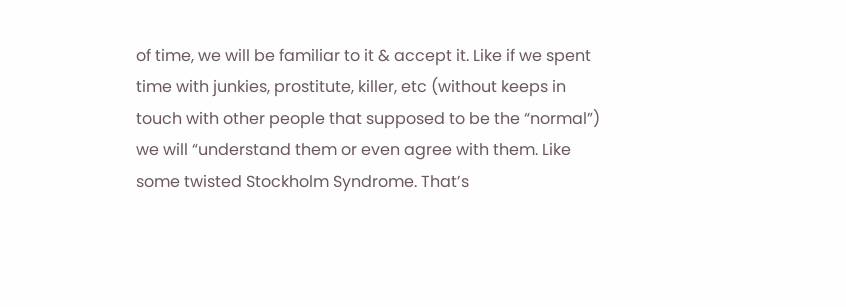of time, we will be familiar to it & accept it. Like if we spent time with junkies, prostitute, killer, etc (without keeps in touch with other people that supposed to be the “normal”) we will “understand them or even agree with them. Like some twisted Stockholm Syndrome. That’s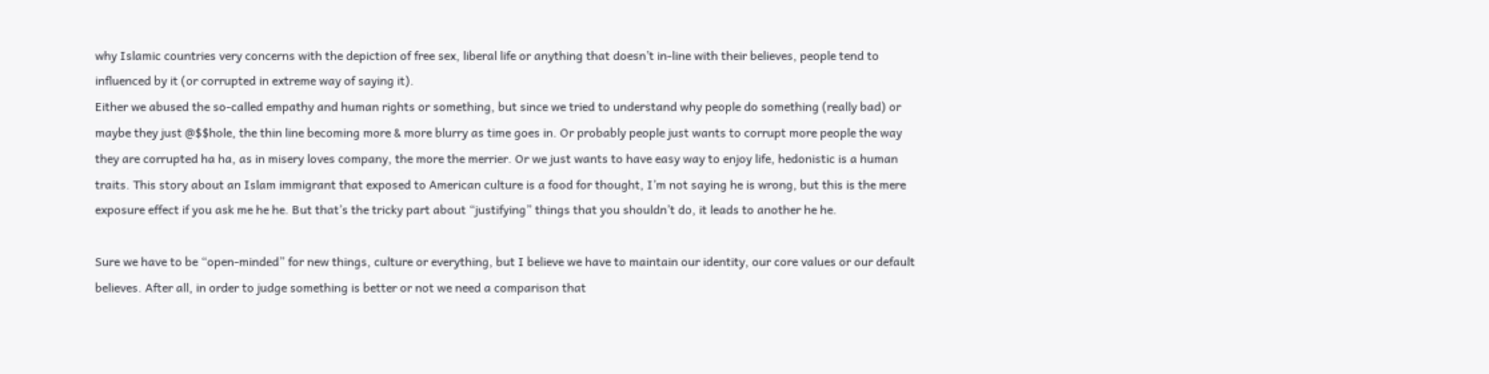why Islamic countries very concerns with the depiction of free sex, liberal life or anything that doesn’t in-line with their believes, people tend to influenced by it (or corrupted in extreme way of saying it).
Either we abused the so-called empathy and human rights or something, but since we tried to understand why people do something (really bad) or maybe they just @$$hole, the thin line becoming more & more blurry as time goes in. Or probably people just wants to corrupt more people the way they are corrupted ha ha, as in misery loves company, the more the merrier. Or we just wants to have easy way to enjoy life, hedonistic is a human traits. This story about an Islam immigrant that exposed to American culture is a food for thought, I’m not saying he is wrong, but this is the mere exposure effect if you ask me he he. But that’s the tricky part about “justifying” things that you shouldn’t do, it leads to another he he.

Sure we have to be “open-minded” for new things, culture or everything, but I believe we have to maintain our identity, our core values or our default believes. After all, in order to judge something is better or not we need a comparison that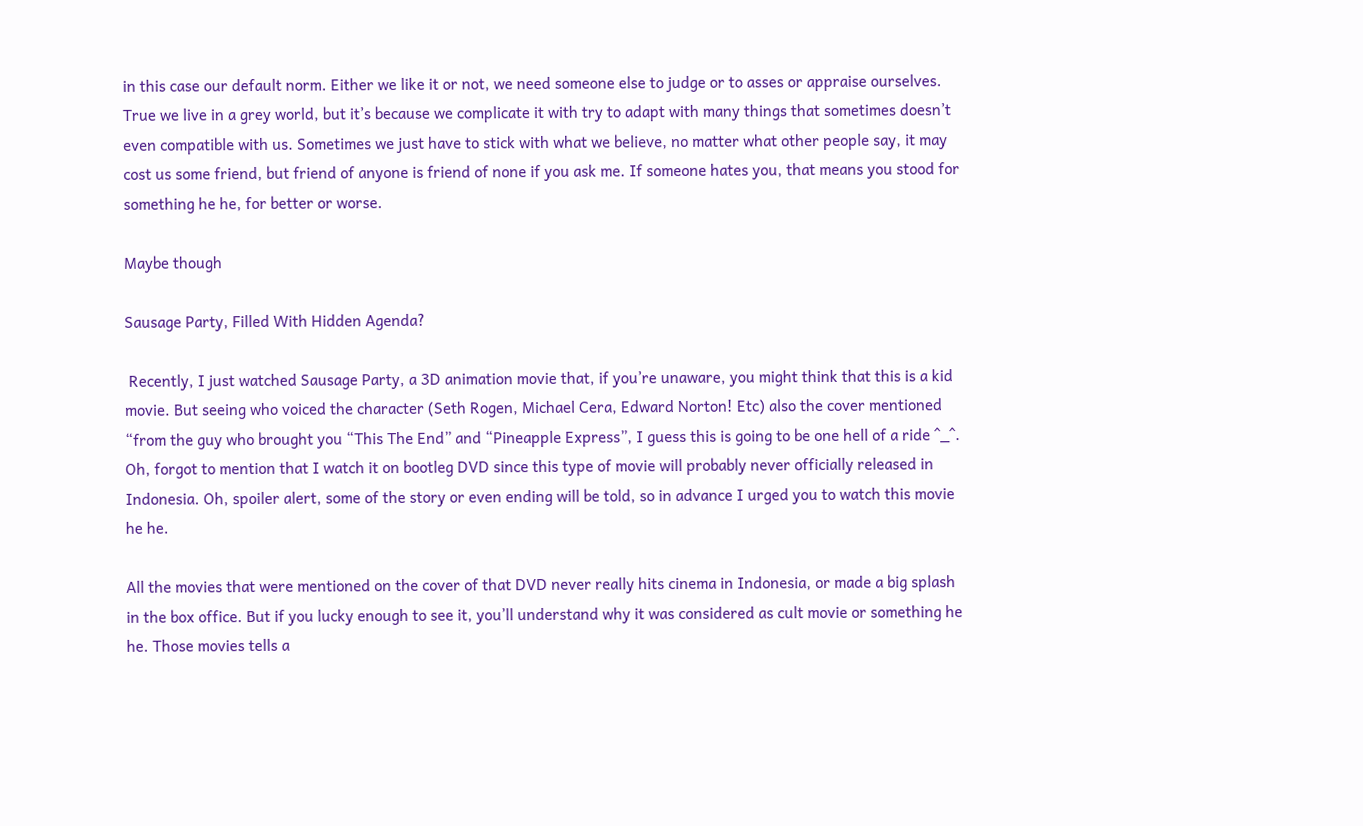in this case our default norm. Either we like it or not, we need someone else to judge or to asses or appraise ourselves. True we live in a grey world, but it’s because we complicate it with try to adapt with many things that sometimes doesn’t even compatible with us. Sometimes we just have to stick with what we believe, no matter what other people say, it may cost us some friend, but friend of anyone is friend of none if you ask me. If someone hates you, that means you stood for something he he, for better or worse.

Maybe though

Sausage Party, Filled With Hidden Agenda?

 Recently, I just watched Sausage Party, a 3D animation movie that, if you’re unaware, you might think that this is a kid movie. But seeing who voiced the character (Seth Rogen, Michael Cera, Edward Norton! Etc) also the cover mentioned “from the guy who brought you “This The End” and “Pineapple Express”, I guess this is going to be one hell of a ride ^_^. Oh, forgot to mention that I watch it on bootleg DVD since this type of movie will probably never officially released in Indonesia. Oh, spoiler alert, some of the story or even ending will be told, so in advance I urged you to watch this movie he he.

All the movies that were mentioned on the cover of that DVD never really hits cinema in Indonesia, or made a big splash in the box office. But if you lucky enough to see it, you’ll understand why it was considered as cult movie or something he he. Those movies tells a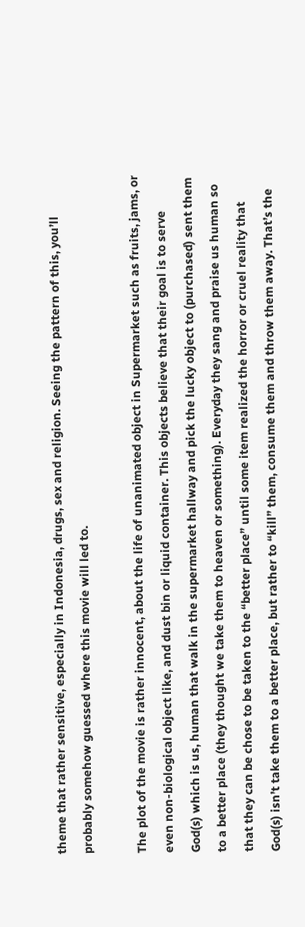theme that rather sensitive, especially in Indonesia, drugs, sex and religion. Seeing the pattern of this, you’ll probably somehow guessed where this movie will led to.

The plot of the movie is rather innocent, about the life of unanimated object in Supermarket such as fruits, jams, or even non-biological object like, and dust bin or liquid container. This objects believe that their goal is to serve God(s) which is us, human that walk in the supermarket hallway and pick the lucky object to (purchased) sent them to a better place (they thought we take them to heaven or something). Everyday they sang and praise us human so that they can be chose to be taken to the “better place” until some item realized the horror or cruel reality that God(s) isn’t take them to a better place, but rather to “kill” them, consume them and throw them away. That’s the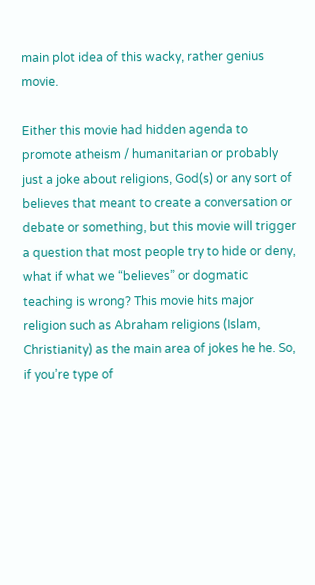main plot idea of this wacky, rather genius movie.

Either this movie had hidden agenda to promote atheism / humanitarian or probably just a joke about religions, God(s) or any sort of believes that meant to create a conversation or debate or something, but this movie will trigger a question that most people try to hide or deny, what if what we “believes” or dogmatic teaching is wrong? This movie hits major religion such as Abraham religions (Islam, Christianity) as the main area of jokes he he. So, if you’re type of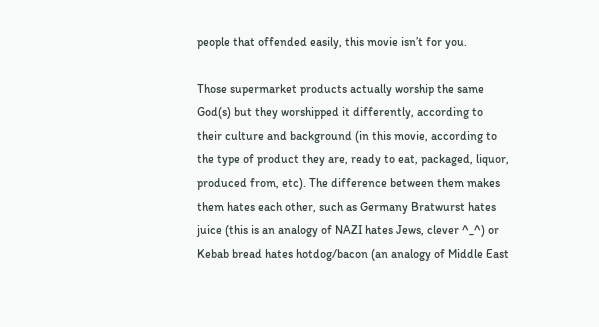people that offended easily, this movie isn’t for you.

Those supermarket products actually worship the same God(s) but they worshipped it differently, according to their culture and background (in this movie, according to the type of product they are, ready to eat, packaged, liquor, produced from, etc). The difference between them makes them hates each other, such as Germany Bratwurst hates juice (this is an analogy of NAZI hates Jews, clever ^_^) or Kebab bread hates hotdog/bacon (an analogy of Middle East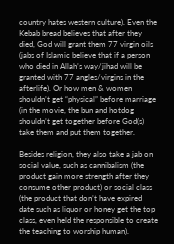country hates western culture). Even the Kebab bread believes that after they died, God will grant them 77 virgin oils (jabs of Islamic believe that if a person who died in Allah’s way/jihad will be granted with 77 angles/virgins in the afterlife). Or how men & women shouldn’t get “physical” before marriage (in the movie, the bun and hotdog shouldn’t get together before God(s) take them and put them together.

Besides religion, they also take a jab on social value, such as cannibalism (the product gain more strength after they consume other product) or social class (the product that don’t have expired date such as liquor or honey get the top class, even held the responsible to create the teaching to worship human).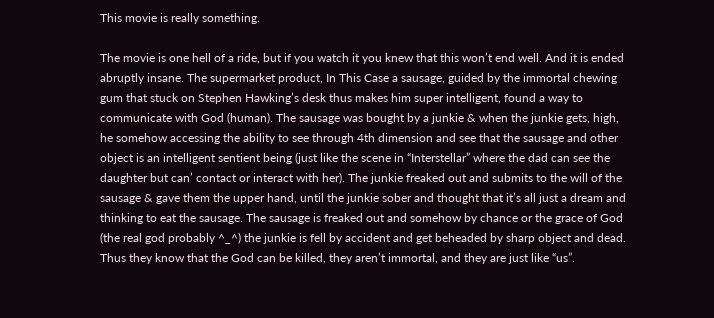This movie is really something.

The movie is one hell of a ride, but if you watch it you knew that this won’t end well. And it is ended abruptly insane. The supermarket product, In This Case a sausage, guided by the immortal chewing gum that stuck on Stephen Hawking’s desk thus makes him super intelligent, found a way to communicate with God (human). The sausage was bought by a junkie & when the junkie gets, high, he somehow accessing the ability to see through 4th dimension and see that the sausage and other object is an intelligent sentient being (just like the scene in “Interstellar” where the dad can see the daughter but can’ contact or interact with her). The junkie freaked out and submits to the will of the sausage & gave them the upper hand, until the junkie sober and thought that it’s all just a dream and thinking to eat the sausage. The sausage is freaked out and somehow by chance or the grace of God (the real god probably ^_^) the junkie is fell by accident and get beheaded by sharp object and dead. Thus they know that the God can be killed, they aren’t immortal, and they are just like “us”.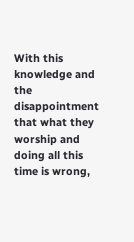With this knowledge and the disappointment that what they worship and doing all this time is wrong,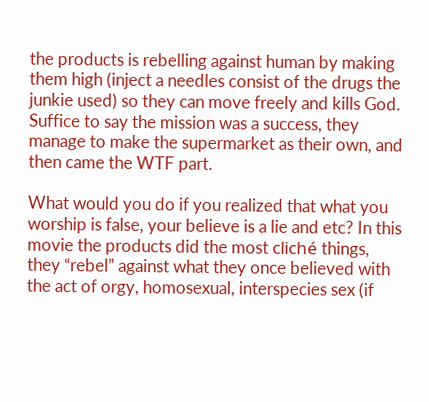the products is rebelling against human by making them high (inject a needles consist of the drugs the junkie used) so they can move freely and kills God. Suffice to say the mission was a success, they manage to make the supermarket as their own, and then came the WTF part.

What would you do if you realized that what you worship is false, your believe is a lie and etc? In this movie the products did the most cliché things, they “rebel” against what they once believed with the act of orgy, homosexual, interspecies sex (if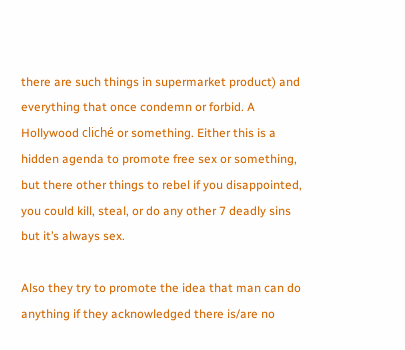there are such things in supermarket product) and everything that once condemn or forbid. A Hollywood cliché or something. Either this is a hidden agenda to promote free sex or something, but there other things to rebel if you disappointed, you could kill, steal, or do any other 7 deadly sins but it’s always sex.

Also they try to promote the idea that man can do anything if they acknowledged there is/are no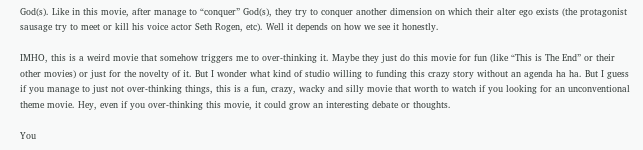God(s). Like in this movie, after manage to “conquer” God(s), they try to conquer another dimension on which their alter ego exists (the protagonist sausage try to meet or kill his voice actor Seth Rogen, etc). Well it depends on how we see it honestly.

IMHO, this is a weird movie that somehow triggers me to over-thinking it. Maybe they just do this movie for fun (like “This is The End” or their other movies) or just for the novelty of it. But I wonder what kind of studio willing to funding this crazy story without an agenda ha ha. But I guess if you manage to just not over-thinking things, this is a fun, crazy, wacky and silly movie that worth to watch if you looking for an unconventional theme movie. Hey, even if you over-thinking this movie, it could grow an interesting debate or thoughts.

You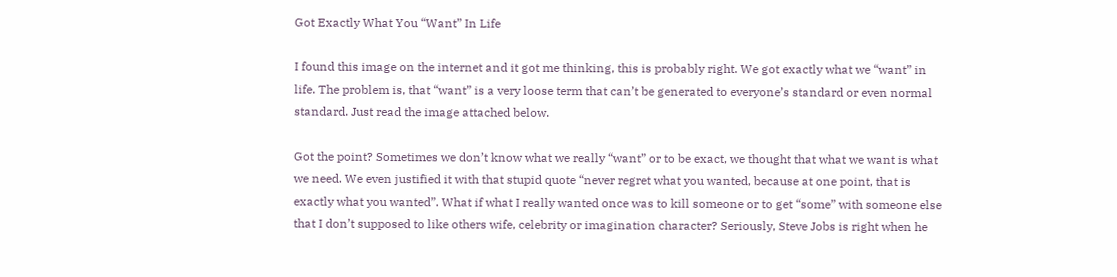Got Exactly What You “Want” In Life

I found this image on the internet and it got me thinking, this is probably right. We got exactly what we “want” in life. The problem is, that “want” is a very loose term that can’t be generated to everyone’s standard or even normal standard. Just read the image attached below.

Got the point? Sometimes we don’t know what we really “want” or to be exact, we thought that what we want is what we need. We even justified it with that stupid quote “never regret what you wanted, because at one point, that is exactly what you wanted”. What if what I really wanted once was to kill someone or to get “some” with someone else that I don’t supposed to like others wife, celebrity or imagination character? Seriously, Steve Jobs is right when he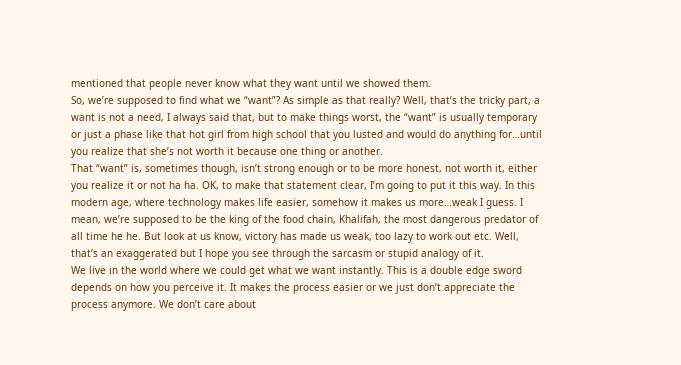mentioned that people never know what they want until we showed them.
So, we’re supposed to find what we “want”? As simple as that really? Well, that’s the tricky part, a want is not a need, I always said that, but to make things worst, the “want” is usually temporary or just a phase like that hot girl from high school that you lusted and would do anything for…until you realize that she’s not worth it because one thing or another.
That “want” is, sometimes though, isn’t strong enough or to be more honest, not worth it, either you realize it or not ha ha. OK, to make that statement clear, I’m going to put it this way. In this modern age, where technology makes life easier, somehow it makes us more…weak I guess. I mean, we’re supposed to be the king of the food chain, Khalifah, the most dangerous predator of all time he he. But look at us know, victory has made us weak, too lazy to work out etc. Well, that’s an exaggerated but I hope you see through the sarcasm or stupid analogy of it.
We live in the world where we could get what we want instantly. This is a double edge sword depends on how you perceive it. It makes the process easier or we just don’t appreciate the process anymore. We don’t care about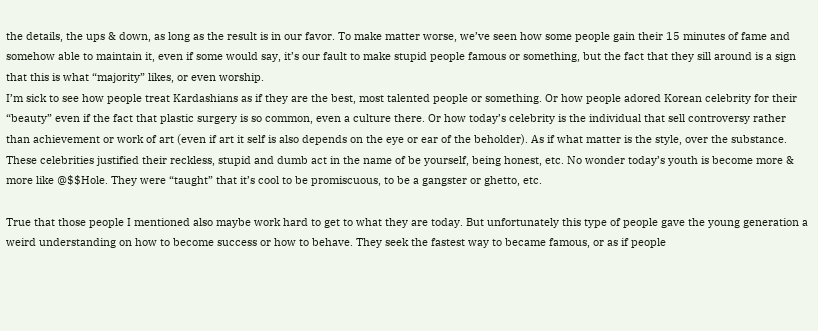the details, the ups & down, as long as the result is in our favor. To make matter worse, we’ve seen how some people gain their 15 minutes of fame and somehow able to maintain it, even if some would say, it’s our fault to make stupid people famous or something, but the fact that they sill around is a sign that this is what “majority” likes, or even worship.
I’m sick to see how people treat Kardashians as if they are the best, most talented people or something. Or how people adored Korean celebrity for their “beauty” even if the fact that plastic surgery is so common, even a culture there. Or how today’s celebrity is the individual that sell controversy rather than achievement or work of art (even if art it self is also depends on the eye or ear of the beholder). As if what matter is the style, over the substance. These celebrities justified their reckless, stupid and dumb act in the name of be yourself, being honest, etc. No wonder today’s youth is become more & more like @$$Hole. They were “taught” that it’s cool to be promiscuous, to be a gangster or ghetto, etc.

True that those people I mentioned also maybe work hard to get to what they are today. But unfortunately this type of people gave the young generation a weird understanding on how to become success or how to behave. They seek the fastest way to became famous, or as if people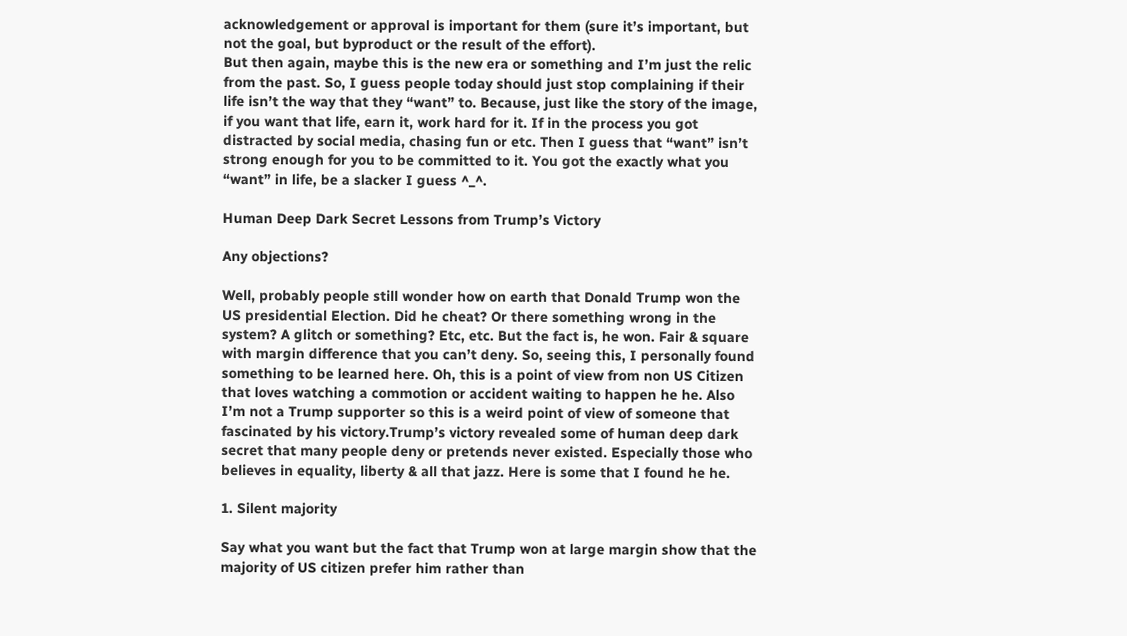acknowledgement or approval is important for them (sure it’s important, but not the goal, but byproduct or the result of the effort).
But then again, maybe this is the new era or something and I’m just the relic from the past. So, I guess people today should just stop complaining if their life isn’t the way that they “want” to. Because, just like the story of the image, if you want that life, earn it, work hard for it. If in the process you got distracted by social media, chasing fun or etc. Then I guess that “want” isn’t strong enough for you to be committed to it. You got the exactly what you “want” in life, be a slacker I guess ^_^.

Human Deep Dark Secret Lessons from Trump’s Victory

Any objections?

Well, probably people still wonder how on earth that Donald Trump won the US presidential Election. Did he cheat? Or there something wrong in the system? A glitch or something? Etc, etc. But the fact is, he won. Fair & square with margin difference that you can’t deny. So, seeing this, I personally found something to be learned here. Oh, this is a point of view from non US Citizen that loves watching a commotion or accident waiting to happen he he. Also I’m not a Trump supporter so this is a weird point of view of someone that fascinated by his victory.Trump’s victory revealed some of human deep dark secret that many people deny or pretends never existed. Especially those who believes in equality, liberty & all that jazz. Here is some that I found he he.

1. Silent majority

Say what you want but the fact that Trump won at large margin show that the majority of US citizen prefer him rather than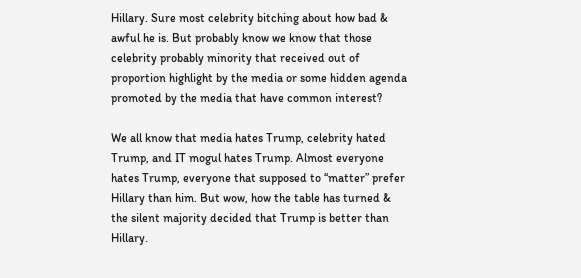Hillary. Sure most celebrity bitching about how bad & awful he is. But probably know we know that those celebrity probably minority that received out of proportion highlight by the media or some hidden agenda promoted by the media that have common interest?

We all know that media hates Trump, celebrity hated Trump, and IT mogul hates Trump. Almost everyone hates Trump, everyone that supposed to “matter” prefer Hillary than him. But wow, how the table has turned & the silent majority decided that Trump is better than Hillary.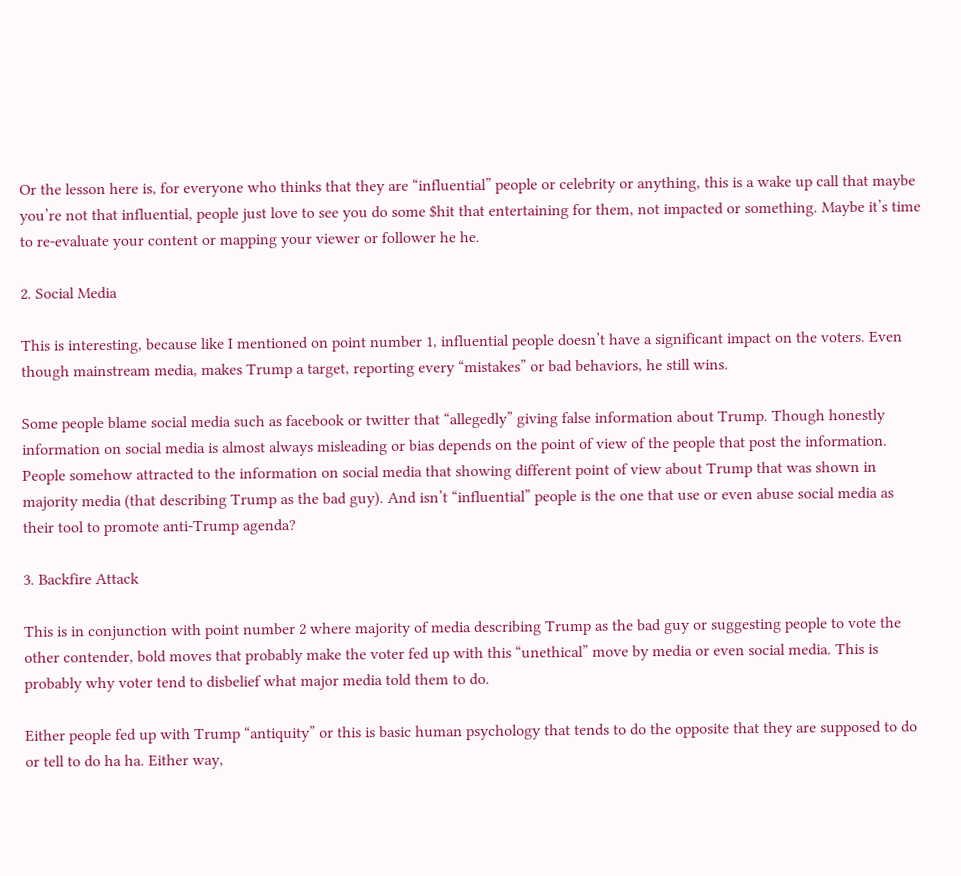Or the lesson here is, for everyone who thinks that they are “influential” people or celebrity or anything, this is a wake up call that maybe you’re not that influential, people just love to see you do some $hit that entertaining for them, not impacted or something. Maybe it’s time to re-evaluate your content or mapping your viewer or follower he he.

2. Social Media

This is interesting, because like I mentioned on point number 1, influential people doesn’t have a significant impact on the voters. Even though mainstream media, makes Trump a target, reporting every “mistakes” or bad behaviors, he still wins.

Some people blame social media such as facebook or twitter that “allegedly” giving false information about Trump. Though honestly information on social media is almost always misleading or bias depends on the point of view of the people that post the information. People somehow attracted to the information on social media that showing different point of view about Trump that was shown in majority media (that describing Trump as the bad guy). And isn’t “influential” people is the one that use or even abuse social media as their tool to promote anti-Trump agenda?

3. Backfire Attack

This is in conjunction with point number 2 where majority of media describing Trump as the bad guy or suggesting people to vote the other contender, bold moves that probably make the voter fed up with this “unethical” move by media or even social media. This is probably why voter tend to disbelief what major media told them to do.

Either people fed up with Trump “antiquity” or this is basic human psychology that tends to do the opposite that they are supposed to do or tell to do ha ha. Either way,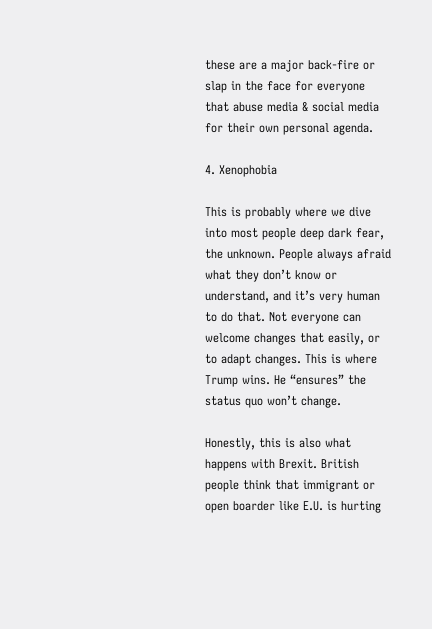these are a major back-fire or slap in the face for everyone that abuse media & social media for their own personal agenda.

4. Xenophobia

This is probably where we dive into most people deep dark fear, the unknown. People always afraid what they don’t know or understand, and it’s very human to do that. Not everyone can welcome changes that easily, or to adapt changes. This is where Trump wins. He “ensures” the status quo won’t change.

Honestly, this is also what happens with Brexit. British people think that immigrant or open boarder like E.U. is hurting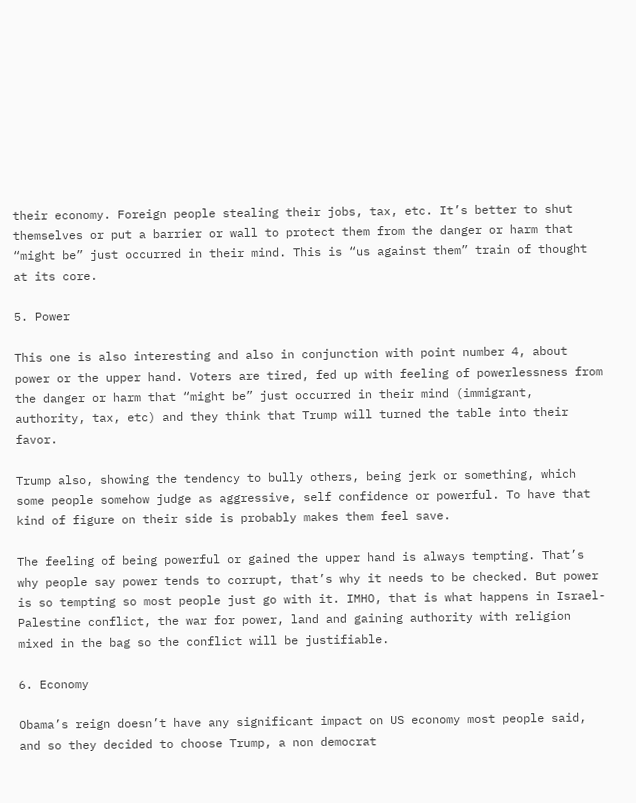their economy. Foreign people stealing their jobs, tax, etc. It’s better to shut themselves or put a barrier or wall to protect them from the danger or harm that “might be” just occurred in their mind. This is “us against them” train of thought at its core.

5. Power

This one is also interesting and also in conjunction with point number 4, about power or the upper hand. Voters are tired, fed up with feeling of powerlessness from the danger or harm that “might be” just occurred in their mind (immigrant, authority, tax, etc) and they think that Trump will turned the table into their favor.

Trump also, showing the tendency to bully others, being jerk or something, which some people somehow judge as aggressive, self confidence or powerful. To have that kind of figure on their side is probably makes them feel save.

The feeling of being powerful or gained the upper hand is always tempting. That’s why people say power tends to corrupt, that’s why it needs to be checked. But power is so tempting so most people just go with it. IMHO, that is what happens in Israel-Palestine conflict, the war for power, land and gaining authority with religion mixed in the bag so the conflict will be justifiable.

6. Economy

Obama’s reign doesn’t have any significant impact on US economy most people said, and so they decided to choose Trump, a non democrat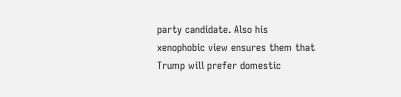party candidate. Also his xenophobic view ensures them that Trump will prefer domestic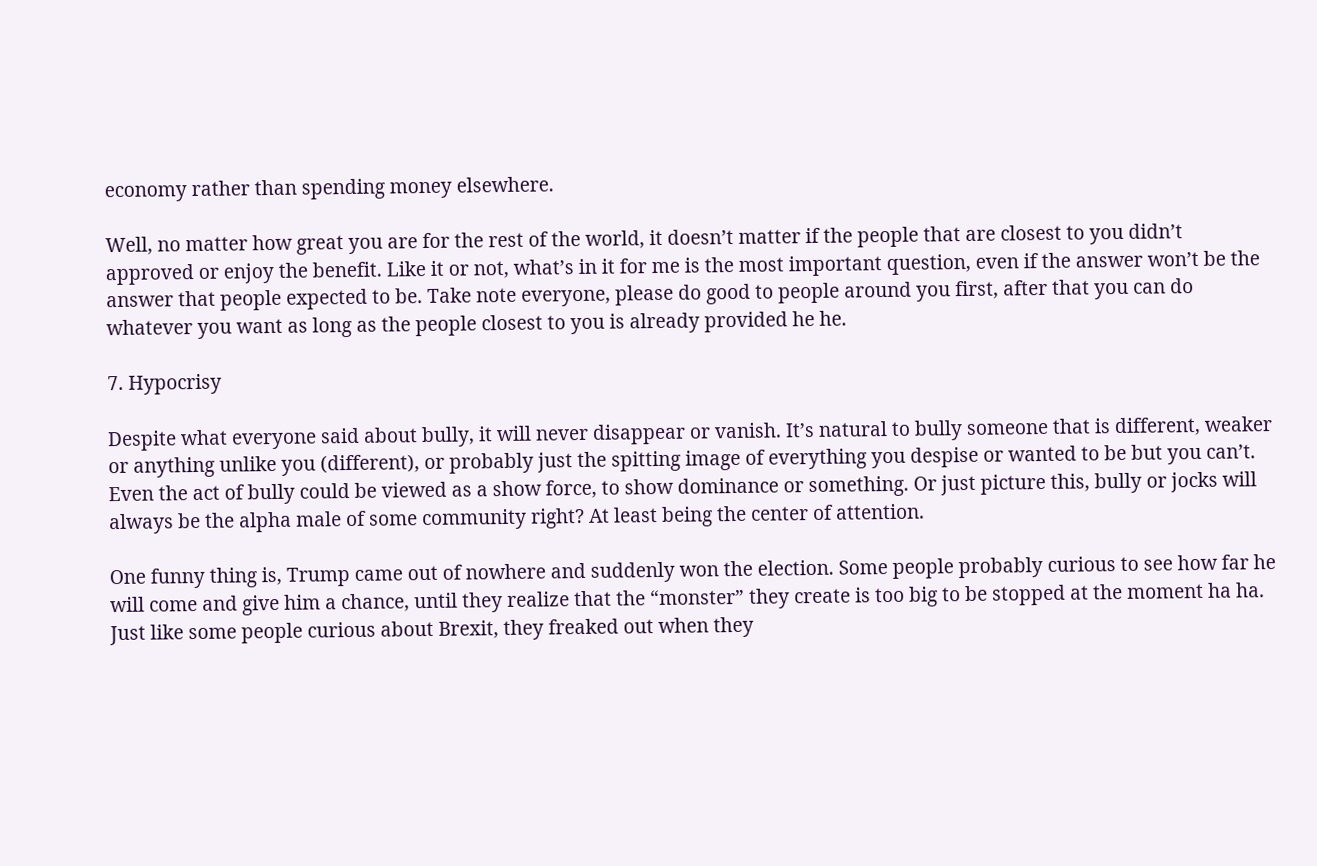economy rather than spending money elsewhere.

Well, no matter how great you are for the rest of the world, it doesn’t matter if the people that are closest to you didn’t approved or enjoy the benefit. Like it or not, what’s in it for me is the most important question, even if the answer won’t be the answer that people expected to be. Take note everyone, please do good to people around you first, after that you can do whatever you want as long as the people closest to you is already provided he he.

7. Hypocrisy

Despite what everyone said about bully, it will never disappear or vanish. It’s natural to bully someone that is different, weaker or anything unlike you (different), or probably just the spitting image of everything you despise or wanted to be but you can’t. Even the act of bully could be viewed as a show force, to show dominance or something. Or just picture this, bully or jocks will always be the alpha male of some community right? At least being the center of attention.

One funny thing is, Trump came out of nowhere and suddenly won the election. Some people probably curious to see how far he will come and give him a chance, until they realize that the “monster” they create is too big to be stopped at the moment ha ha. Just like some people curious about Brexit, they freaked out when they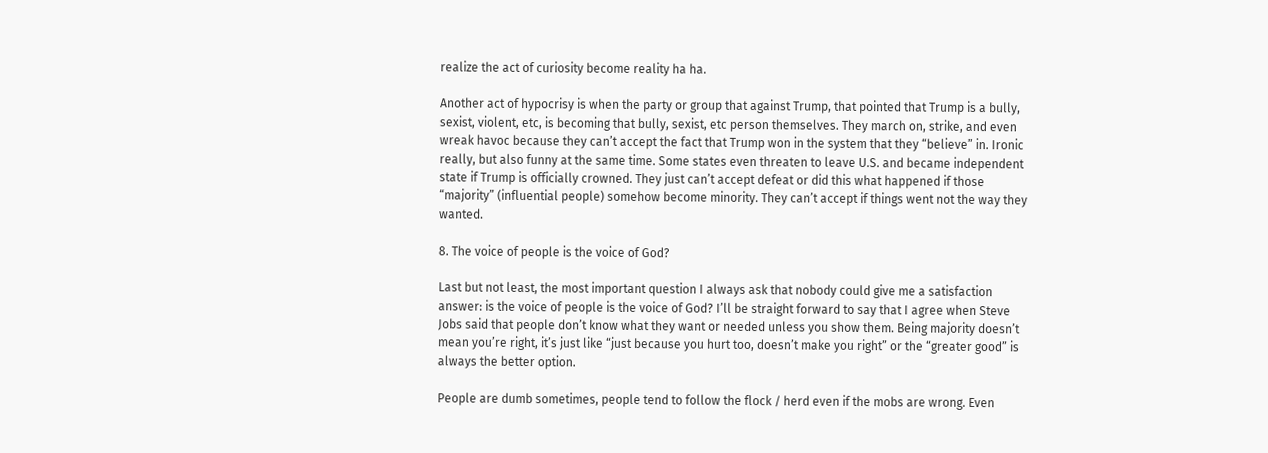realize the act of curiosity become reality ha ha.

Another act of hypocrisy is when the party or group that against Trump, that pointed that Trump is a bully, sexist, violent, etc, is becoming that bully, sexist, etc person themselves. They march on, strike, and even wreak havoc because they can’t accept the fact that Trump won in the system that they “believe” in. Ironic really, but also funny at the same time. Some states even threaten to leave U.S. and became independent state if Trump is officially crowned. They just can’t accept defeat or did this what happened if those “majority” (influential people) somehow become minority. They can’t accept if things went not the way they wanted.

8. The voice of people is the voice of God?

Last but not least, the most important question I always ask that nobody could give me a satisfaction answer: is the voice of people is the voice of God? I’ll be straight forward to say that I agree when Steve Jobs said that people don’t know what they want or needed unless you show them. Being majority doesn’t mean you’re right, it’s just like “just because you hurt too, doesn’t make you right” or the “greater good” is always the better option.

People are dumb sometimes, people tend to follow the flock / herd even if the mobs are wrong. Even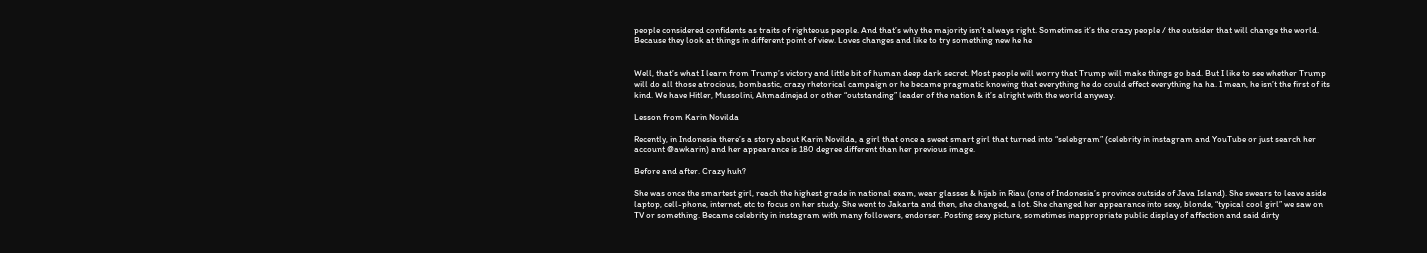people considered confidents as traits of righteous people. And that’s why the majority isn’t always right. Sometimes it’s the crazy people / the outsider that will change the world. Because they look at things in different point of view. Loves changes and like to try something new he he


Well, that’s what I learn from Trump’s victory and little bit of human deep dark secret. Most people will worry that Trump will make things go bad. But I like to see whether Trump will do all those atrocious, bombastic, crazy rhetorical campaign or he became pragmatic knowing that everything he do could effect everything ha ha. I mean, he isn’t the first of its kind. We have Hitler, Mussolini, Ahmadinejad or other “outstanding” leader of the nation & it’s alright with the world anyway.

Lesson from Karin Novilda

Recently, in Indonesia there’s a story about Karin Novilda, a girl that once a sweet smart girl that turned into “selebgram” (celebrity in instagram and YouTube or just search her account @awkarin) and her appearance is 180 degree different than her previous image.

Before and after. Crazy huh?

She was once the smartest girl, reach the highest grade in national exam, wear glasses & hijab in Riau (one of Indonesia’s province outside of Java Island). She swears to leave aside laptop, cell-phone, internet, etc to focus on her study. She went to Jakarta and then, she changed, a lot. She changed her appearance into sexy, blonde, “typical cool girl” we saw on TV or something. Became celebrity in instagram with many followers, endorser. Posting sexy picture, sometimes inappropriate public display of affection and said dirty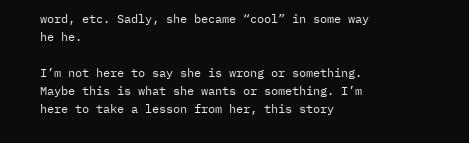word, etc. Sadly, she became “cool” in some way he he.

I’m not here to say she is wrong or something. Maybe this is what she wants or something. I’m here to take a lesson from her, this story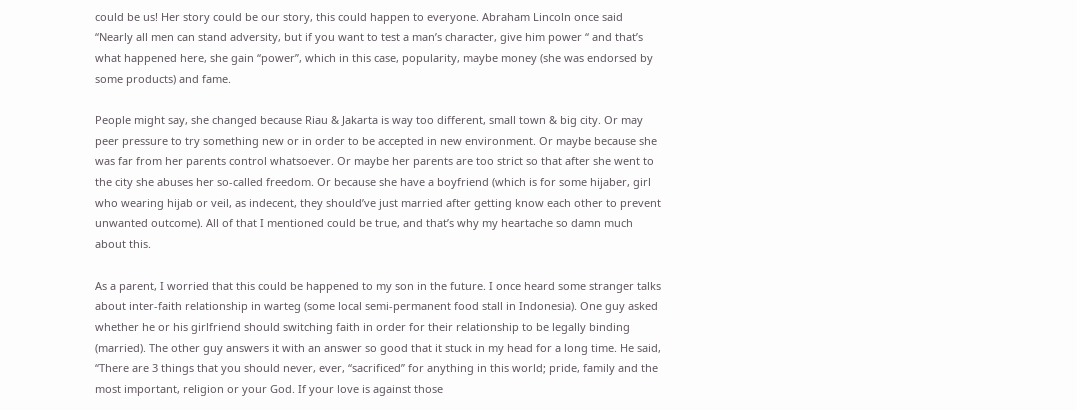could be us! Her story could be our story, this could happen to everyone. Abraham Lincoln once said “Nearly all men can stand adversity, but if you want to test a man’s character, give him power “ and that’s what happened here, she gain “power”, which in this case, popularity, maybe money (she was endorsed by some products) and fame.

People might say, she changed because Riau & Jakarta is way too different, small town & big city. Or may peer pressure to try something new or in order to be accepted in new environment. Or maybe because she was far from her parents control whatsoever. Or maybe her parents are too strict so that after she went to the city she abuses her so-called freedom. Or because she have a boyfriend (which is for some hijaber, girl who wearing hijab or veil, as indecent, they should’ve just married after getting know each other to prevent unwanted outcome). All of that I mentioned could be true, and that’s why my heartache so damn much about this.

As a parent, I worried that this could be happened to my son in the future. I once heard some stranger talks about inter-faith relationship in warteg (some local semi-permanent food stall in Indonesia). One guy asked whether he or his girlfriend should switching faith in order for their relationship to be legally binding (married). The other guy answers it with an answer so good that it stuck in my head for a long time. He said, “There are 3 things that you should never, ever, “sacrificed” for anything in this world; pride, family and the most important, religion or your God. If your love is against those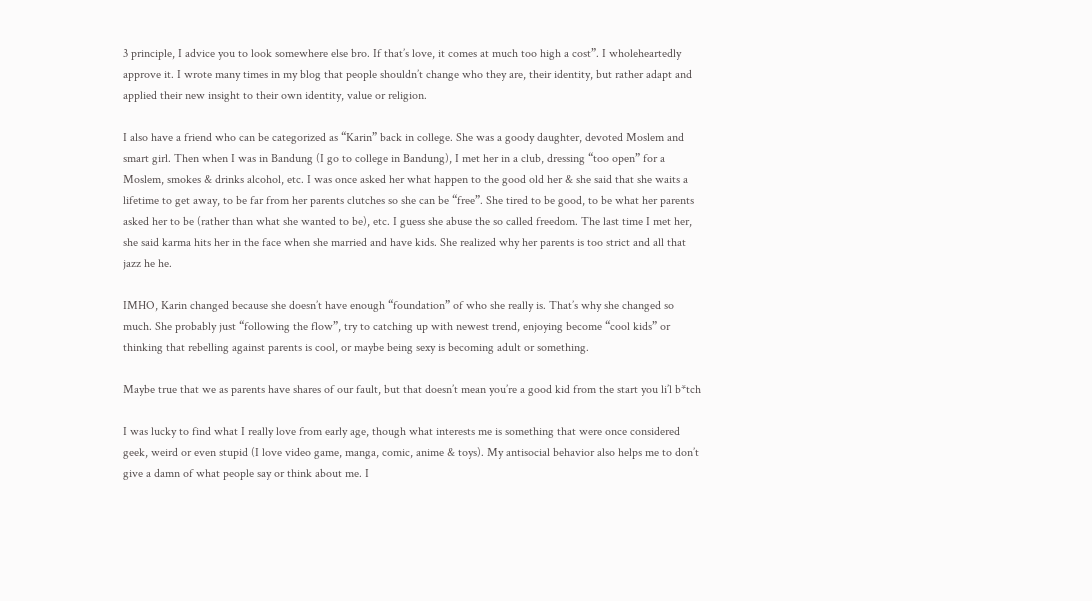3 principle, I advice you to look somewhere else bro. If that’s love, it comes at much too high a cost”. I wholeheartedly approve it. I wrote many times in my blog that people shouldn’t change who they are, their identity, but rather adapt and applied their new insight to their own identity, value or religion.

I also have a friend who can be categorized as “Karin” back in college. She was a goody daughter, devoted Moslem and smart girl. Then when I was in Bandung (I go to college in Bandung), I met her in a club, dressing “too open” for a Moslem, smokes & drinks alcohol, etc. I was once asked her what happen to the good old her & she said that she waits a lifetime to get away, to be far from her parents clutches so she can be “free”. She tired to be good, to be what her parents asked her to be (rather than what she wanted to be), etc. I guess she abuse the so called freedom. The last time I met her, she said karma hits her in the face when she married and have kids. She realized why her parents is too strict and all that jazz he he.

IMHO, Karin changed because she doesn’t have enough “foundation” of who she really is. That’s why she changed so much. She probably just “following the flow”, try to catching up with newest trend, enjoying become “cool kids” or thinking that rebelling against parents is cool, or maybe being sexy is becoming adult or something.

Maybe true that we as parents have shares of our fault, but that doesn’t mean you’re a good kid from the start you li’l b*tch

I was lucky to find what I really love from early age, though what interests me is something that were once considered geek, weird or even stupid (I love video game, manga, comic, anime & toys). My antisocial behavior also helps me to don’t give a damn of what people say or think about me. I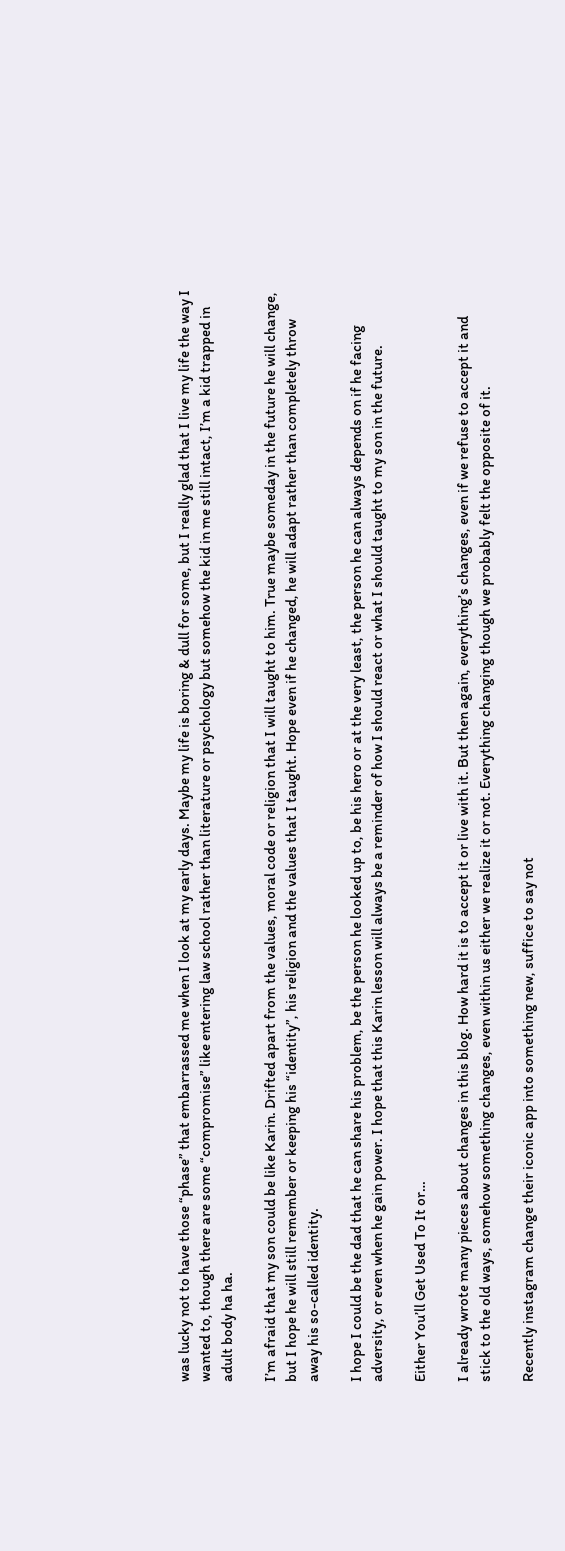was lucky not to have those “phase” that embarrassed me when I look at my early days. Maybe my life is boring & dull for some, but I really glad that I live my life the way I wanted to, though there are some “compromise” like entering law school rather than literature or psychology but somehow the kid in me still intact, I’m a kid trapped in adult body ha ha.

I’m afraid that my son could be like Karin. Drifted apart from the values, moral code or religion that I will taught to him. True maybe someday in the future he will change, but I hope he will still remember or keeping his “identity”, his religion and the values that I taught. Hope even if he changed, he will adapt rather than completely throw away his so-called identity.

I hope I could be the dad that he can share his problem, be the person he looked up to, be his hero or at the very least, the person he can always depends on if he facing adversity, or even when he gain power. I hope that this Karin lesson will always be a reminder of how I should react or what I should taught to my son in the future.

Either You’ll Get Used To It or…

I already wrote many pieces about changes in this blog. How hard it is to accept it or live with it. But then again, everything’s changes, even if we refuse to accept it and stick to the old ways, somehow something changes, even within us either we realize it or not. Everything changing though we probably felt the opposite of it.

Recently instagram change their iconic app into something new, suffice to say not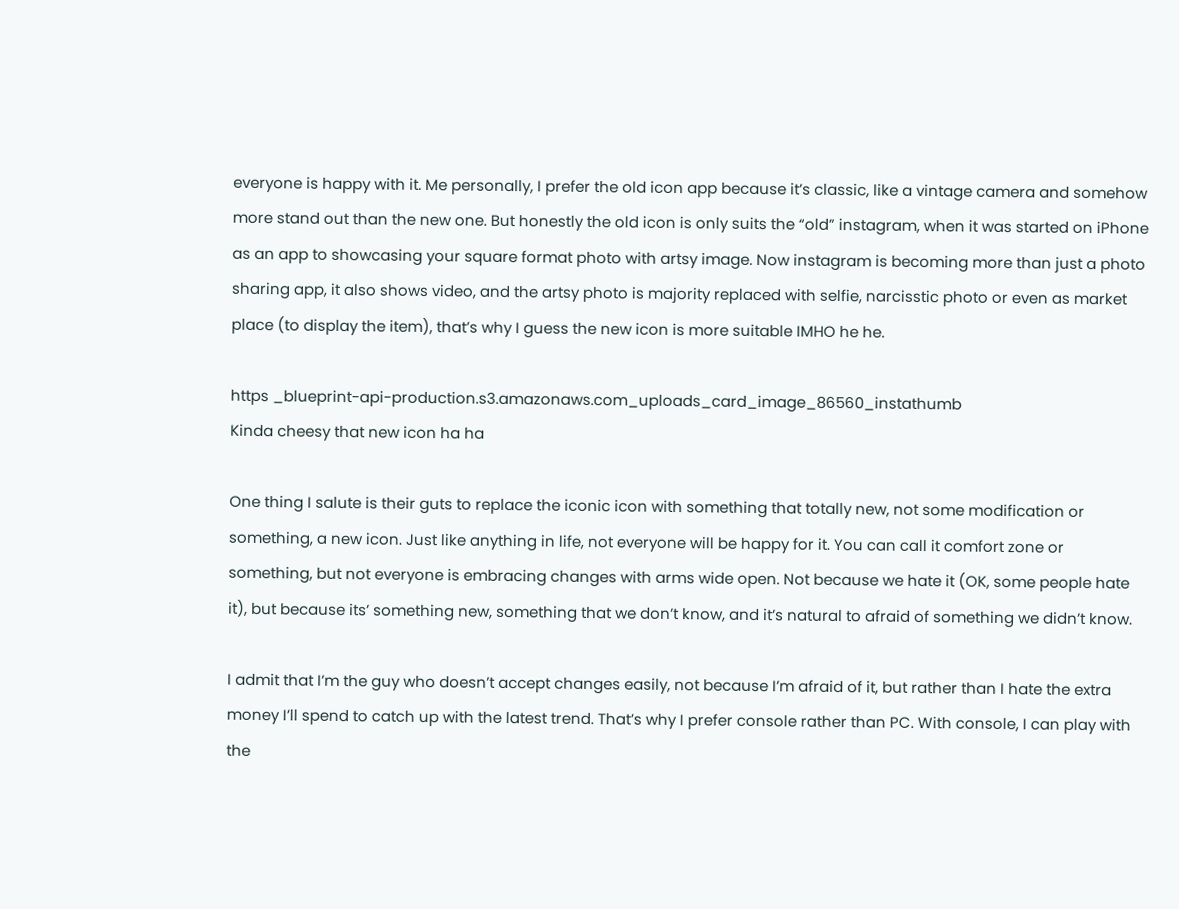everyone is happy with it. Me personally, I prefer the old icon app because it’s classic, like a vintage camera and somehow more stand out than the new one. But honestly the old icon is only suits the “old” instagram, when it was started on iPhone as an app to showcasing your square format photo with artsy image. Now instagram is becoming more than just a photo sharing app, it also shows video, and the artsy photo is majority replaced with selfie, narcisstic photo or even as market place (to display the item), that’s why I guess the new icon is more suitable IMHO he he.

https _blueprint-api-production.s3.amazonaws.com_uploads_card_image_86560_instathumb
Kinda cheesy that new icon ha ha

One thing I salute is their guts to replace the iconic icon with something that totally new, not some modification or something, a new icon. Just like anything in life, not everyone will be happy for it. You can call it comfort zone or something, but not everyone is embracing changes with arms wide open. Not because we hate it (OK, some people hate it), but because its’ something new, something that we don’t know, and it’s natural to afraid of something we didn’t know.

I admit that I’m the guy who doesn’t accept changes easily, not because I’m afraid of it, but rather than I hate the extra money I’ll spend to catch up with the latest trend. That’s why I prefer console rather than PC. With console, I can play with the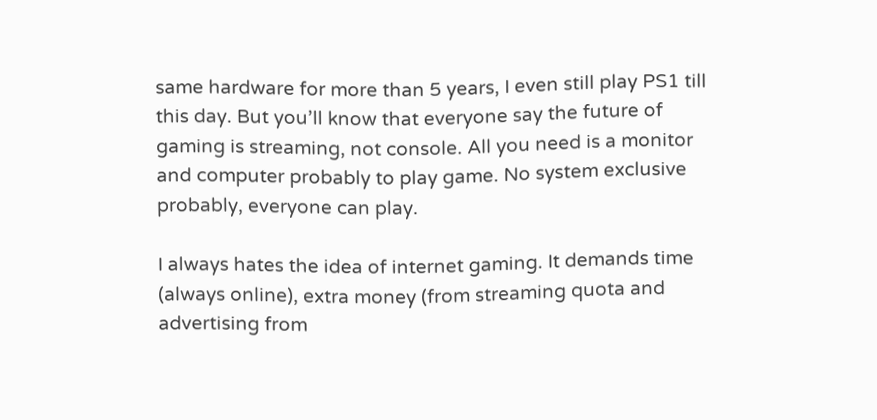same hardware for more than 5 years, I even still play PS1 till this day. But you’ll know that everyone say the future of gaming is streaming, not console. All you need is a monitor and computer probably to play game. No system exclusive probably, everyone can play.

I always hates the idea of internet gaming. It demands time (always online), extra money (from streaming quota and advertising from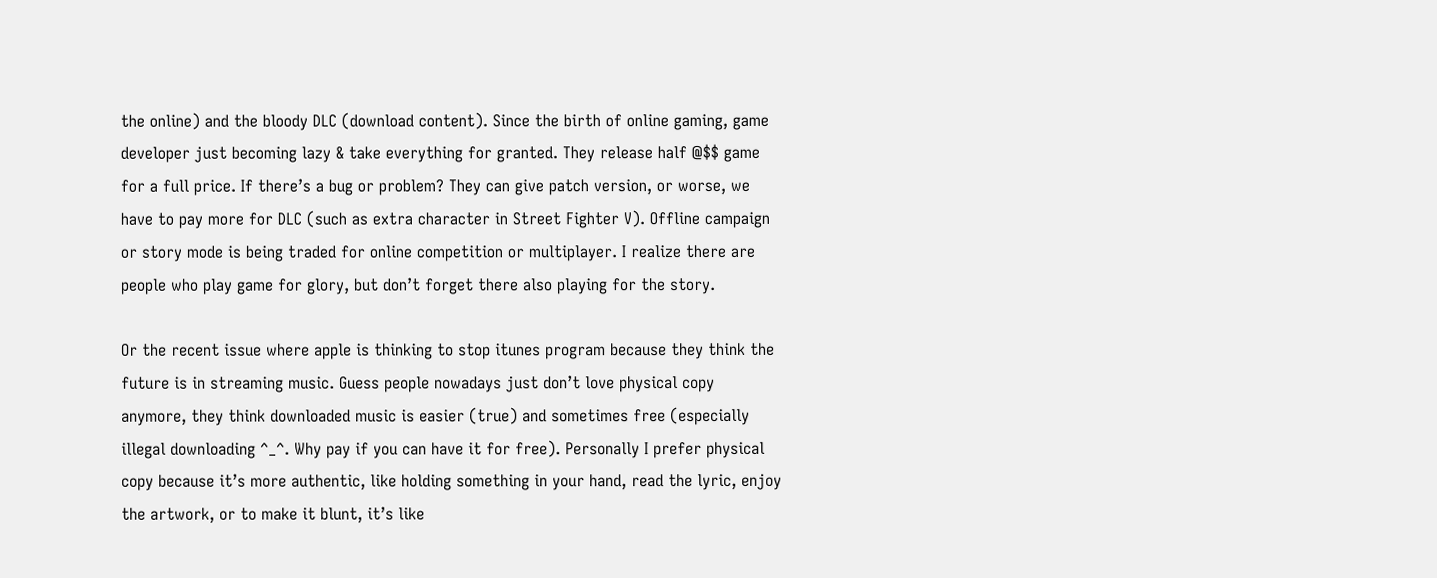the online) and the bloody DLC (download content). Since the birth of online gaming, game developer just becoming lazy & take everything for granted. They release half @$$ game for a full price. If there’s a bug or problem? They can give patch version, or worse, we have to pay more for DLC (such as extra character in Street Fighter V). Offline campaign or story mode is being traded for online competition or multiplayer. I realize there are people who play game for glory, but don’t forget there also playing for the story.

Or the recent issue where apple is thinking to stop itunes program because they think the future is in streaming music. Guess people nowadays just don’t love physical copy anymore, they think downloaded music is easier (true) and sometimes free (especially illegal downloading ^_^. Why pay if you can have it for free). Personally I prefer physical copy because it’s more authentic, like holding something in your hand, read the lyric, enjoy the artwork, or to make it blunt, it’s like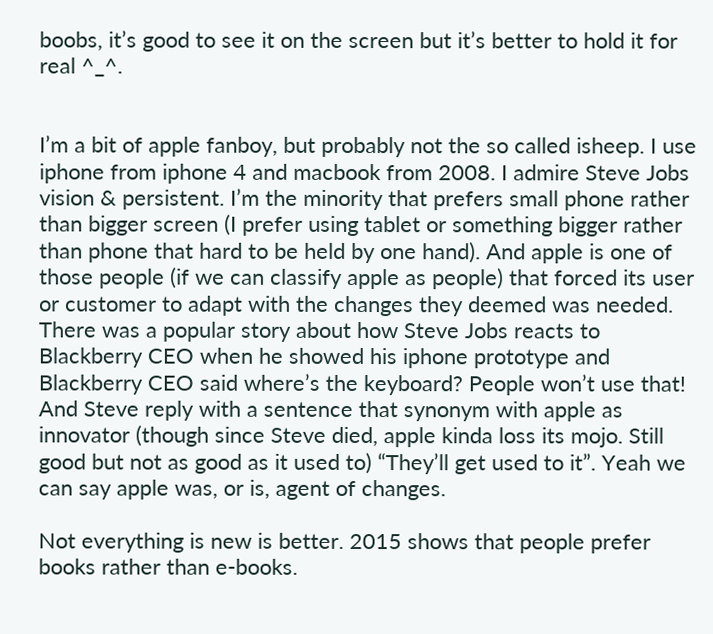boobs, it’s good to see it on the screen but it’s better to hold it for real ^_^.


I’m a bit of apple fanboy, but probably not the so called isheep. I use iphone from iphone 4 and macbook from 2008. I admire Steve Jobs vision & persistent. I’m the minority that prefers small phone rather than bigger screen (I prefer using tablet or something bigger rather than phone that hard to be held by one hand). And apple is one of those people (if we can classify apple as people) that forced its user or customer to adapt with the changes they deemed was needed. There was a popular story about how Steve Jobs reacts to Blackberry CEO when he showed his iphone prototype and Blackberry CEO said where’s the keyboard? People won’t use that! And Steve reply with a sentence that synonym with apple as innovator (though since Steve died, apple kinda loss its mojo. Still good but not as good as it used to) “They’ll get used to it”. Yeah we can say apple was, or is, agent of changes.

Not everything is new is better. 2015 shows that people prefer books rather than e-books.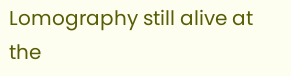Lomography still alive at the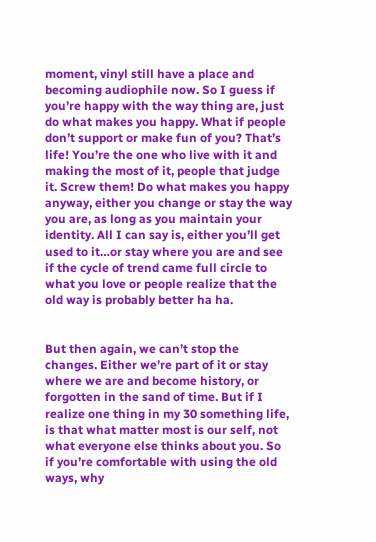moment, vinyl still have a place and becoming audiophile now. So I guess if you’re happy with the way thing are, just do what makes you happy. What if people don’t support or make fun of you? That’s life! You’re the one who live with it and making the most of it, people that judge it. Screw them! Do what makes you happy anyway, either you change or stay the way you are, as long as you maintain your identity. All I can say is, either you’ll get used to it…or stay where you are and see if the cycle of trend came full circle to what you love or people realize that the old way is probably better ha ha.


But then again, we can’t stop the changes. Either we’re part of it or stay where we are and become history, or forgotten in the sand of time. But if I realize one thing in my 30 something life, is that what matter most is our self, not what everyone else thinks about you. So if you’re comfortable with using the old ways, why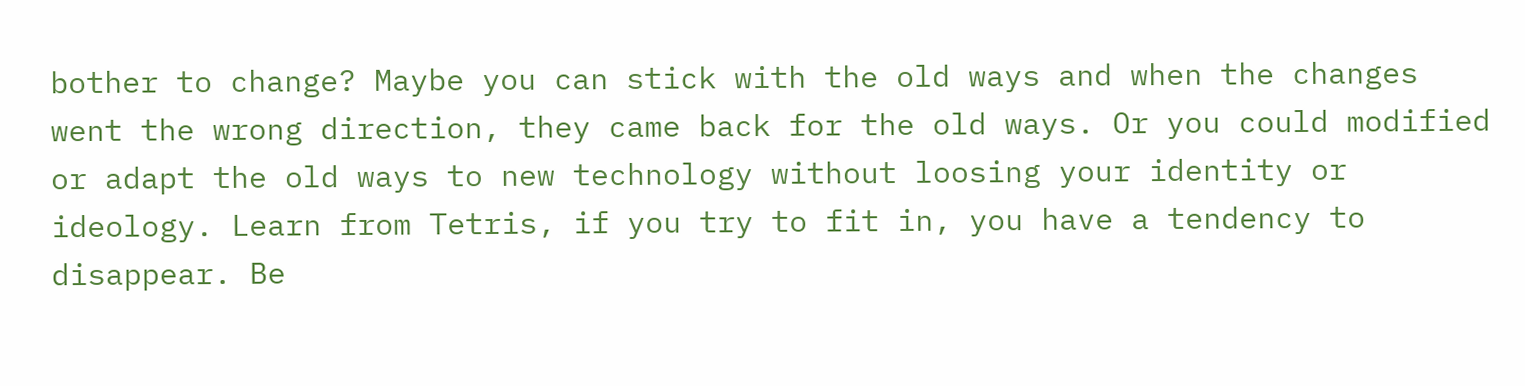bother to change? Maybe you can stick with the old ways and when the changes went the wrong direction, they came back for the old ways. Or you could modified or adapt the old ways to new technology without loosing your identity or ideology. Learn from Tetris, if you try to fit in, you have a tendency to disappear. Be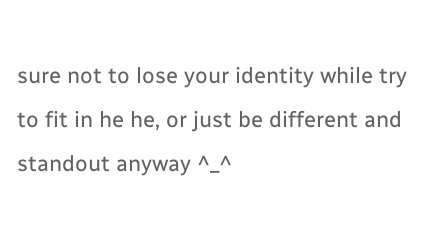sure not to lose your identity while try to fit in he he, or just be different and standout anyway ^_^